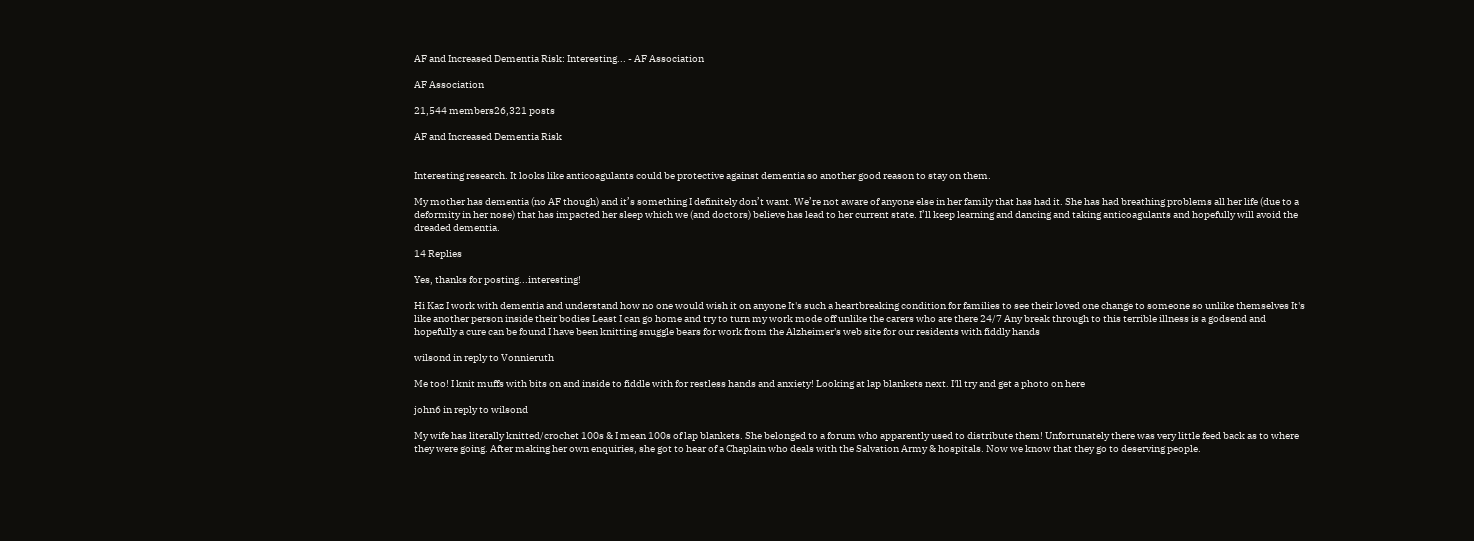AF and Increased Dementia Risk: Interesting... - AF Association

AF Association

21,544 members26,321 posts

AF and Increased Dementia Risk


Interesting research. It looks like anticoagulants could be protective against dementia so another good reason to stay on them.

My mother has dementia (no AF though) and it’s something I definitely don’t want. We’re not aware of anyone else in her family that has had it. She has had breathing problems all her life (due to a deformity in her nose) that has impacted her sleep which we (and doctors) believe has lead to her current state. I’ll keep learning and dancing and taking anticoagulants and hopefully will avoid the dreaded dementia.

14 Replies

Yes, thanks for posting...interesting!

Hi Kaz I work with dementia and understand how no one would wish it on anyone It's such a heartbreaking condition for families to see their loved one change to someone so unlike themselves It's like another person inside their bodies Least I can go home and try to turn my work mode off unlike the carers who are there 24/7 Any break through to this terrible illness is a godsend and hopefully a cure can be found I have been knitting snuggle bears for work from the Alzheimer's web site for our residents with fiddly hands

wilsond in reply to Vonnieruth

Me too! I knit muffs with bits on and inside to fiddle with for restless hands and anxiety! Looking at lap blankets next. I'll try and get a photo on here

john6 in reply to wilsond

My wife has literally knitted/crochet 100s & I mean 100s of lap blankets. She belonged to a forum who apparently used to distribute them! Unfortunately there was very little feed back as to where they were going. After making her own enquiries, she got to hear of a Chaplain who deals with the Salvation Army & hospitals. Now we know that they go to deserving people.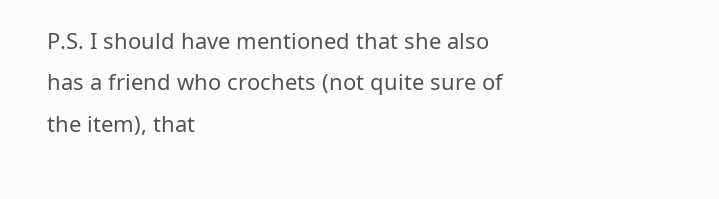P.S. I should have mentioned that she also has a friend who crochets (not quite sure of the item), that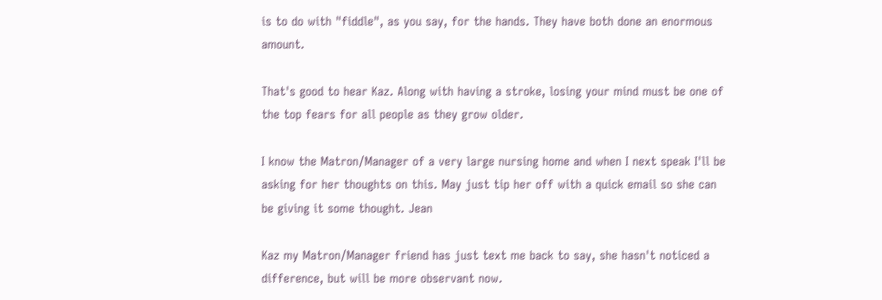is to do with "fiddle", as you say, for the hands. They have both done an enormous amount.

That's good to hear Kaz. Along with having a stroke, losing your mind must be one of the top fears for all people as they grow older.

I know the Matron/Manager of a very large nursing home and when I next speak I'll be asking for her thoughts on this. May just tip her off with a quick email so she can be giving it some thought. Jean

Kaz my Matron/Manager friend has just text me back to say, she hasn't noticed a difference, but will be more observant now.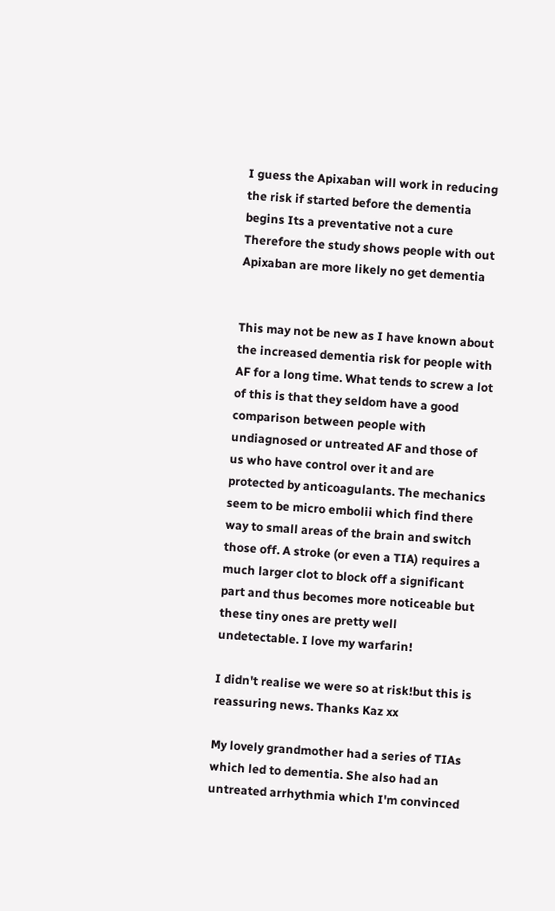I guess the Apixaban will work in reducing the risk if started before the dementia begins Its a preventative not a cure Therefore the study shows people with out Apixaban are more likely no get dementia


This may not be new as I have known about the increased dementia risk for people with AF for a long time. What tends to screw a lot of this is that they seldom have a good comparison between people with undiagnosed or untreated AF and those of us who have control over it and are protected by anticoagulants. The mechanics seem to be micro embolii which find there way to small areas of the brain and switch those off. A stroke (or even a TIA) requires a much larger clot to block off a significant part and thus becomes more noticeable but these tiny ones are pretty well undetectable. I love my warfarin!

I didn't realise we were so at risk!but this is reassuring news. Thanks Kaz xx

My lovely grandmother had a series of TIAs which led to dementia. She also had an untreated arrhythmia which I'm convinced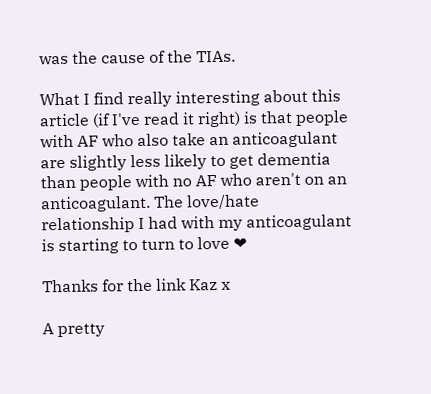was the cause of the TIAs.

What I find really interesting about this article (if I've read it right) is that people with AF who also take an anticoagulant are slightly less likely to get dementia than people with no AF who aren't on an anticoagulant. The love/hate relationship I had with my anticoagulant is starting to turn to love ❤

Thanks for the link Kaz x

A pretty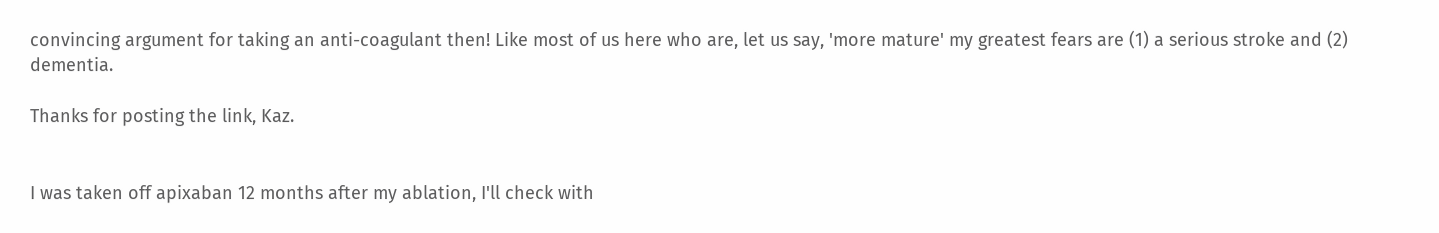convincing argument for taking an anti-coagulant then! Like most of us here who are, let us say, 'more mature' my greatest fears are (1) a serious stroke and (2) dementia.

Thanks for posting the link, Kaz.


I was taken off apixaban 12 months after my ablation, I'll check with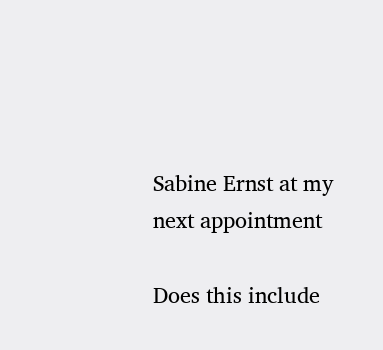Sabine Ernst at my next appointment

Does this include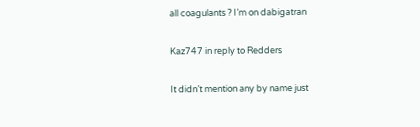all coagulants ? I’m on dabigatran

Kaz747 in reply to Redders

It didn’t mention any by name just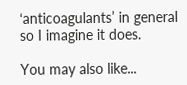‘anticoagulants’ in general so I imagine it does.

You may also like...